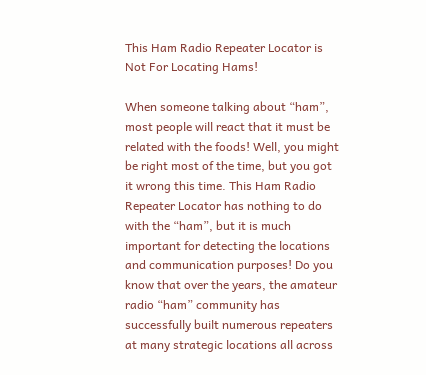This Ham Radio Repeater Locator is Not For Locating Hams!

When someone talking about “ham”, most people will react that it must be related with the foods! Well, you might be right most of the time, but you got it wrong this time. This Ham Radio Repeater Locator has nothing to do with the “ham”, but it is much important for detecting the locations and communication purposes! Do you know that over the years, the amateur radio “ham” community has successfully built numerous repeaters at many strategic locations all across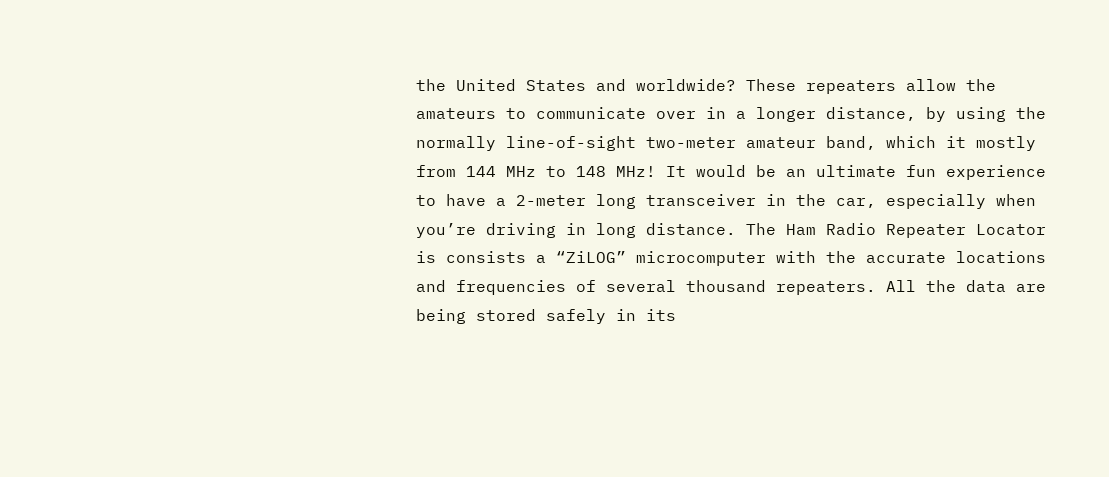the United States and worldwide? These repeaters allow the amateurs to communicate over in a longer distance, by using the normally line-of-sight two-meter amateur band, which it mostly from 144 MHz to 148 MHz! It would be an ultimate fun experience to have a 2-meter long transceiver in the car, especially when you’re driving in long distance. The Ham Radio Repeater Locator is consists a “ZiLOG” microcomputer with the accurate locations and frequencies of several thousand repeaters. All the data are being stored safely in its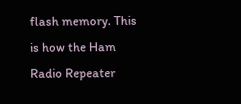flash memory. This is how the Ham Radio Repeater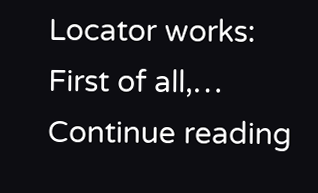Locator works: First of all,… Continue reading